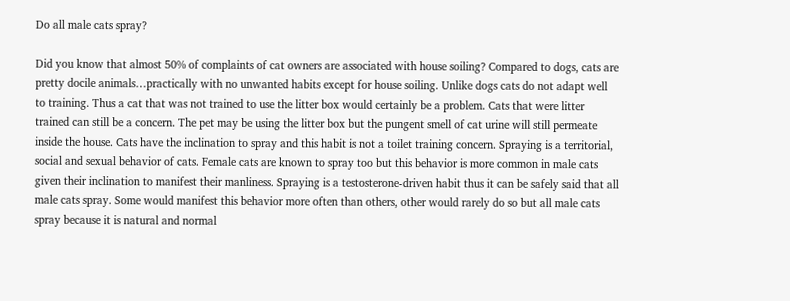Do all male cats spray?

Did you know that almost 50% of complaints of cat owners are associated with house soiling? Compared to dogs, cats are pretty docile animals…practically with no unwanted habits except for house soiling. Unlike dogs cats do not adapt well to training. Thus a cat that was not trained to use the litter box would certainly be a problem. Cats that were litter trained can still be a concern. The pet may be using the litter box but the pungent smell of cat urine will still permeate inside the house. Cats have the inclination to spray and this habit is not a toilet training concern. Spraying is a territorial, social and sexual behavior of cats. Female cats are known to spray too but this behavior is more common in male cats given their inclination to manifest their manliness. Spraying is a testosterone-driven habit thus it can be safely said that all male cats spray. Some would manifest this behavior more often than others, other would rarely do so but all male cats spray because it is natural and normal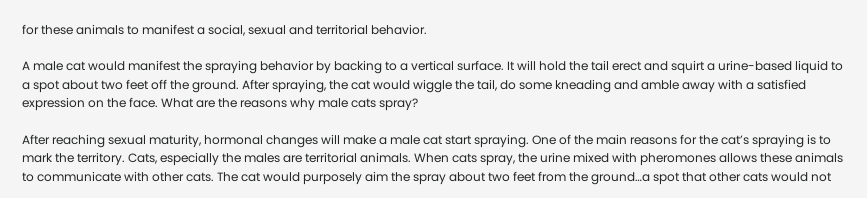for these animals to manifest a social, sexual and territorial behavior.

A male cat would manifest the spraying behavior by backing to a vertical surface. It will hold the tail erect and squirt a urine-based liquid to a spot about two feet off the ground. After spraying, the cat would wiggle the tail, do some kneading and amble away with a satisfied expression on the face. What are the reasons why male cats spray?

After reaching sexual maturity, hormonal changes will make a male cat start spraying. One of the main reasons for the cat’s spraying is to mark the territory. Cats, especially the males are territorial animals. When cats spray, the urine mixed with pheromones allows these animals to communicate with other cats. The cat would purposely aim the spray about two feet from the ground…a spot that other cats would not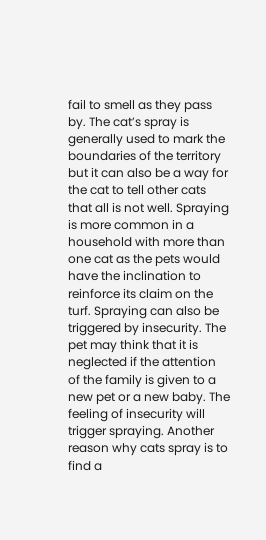fail to smell as they pass by. The cat’s spray is generally used to mark the boundaries of the territory but it can also be a way for the cat to tell other cats that all is not well. Spraying is more common in a household with more than one cat as the pets would have the inclination to reinforce its claim on the turf. Spraying can also be triggered by insecurity. The pet may think that it is neglected if the attention of the family is given to a new pet or a new baby. The feeling of insecurity will trigger spraying. Another reason why cats spray is to find a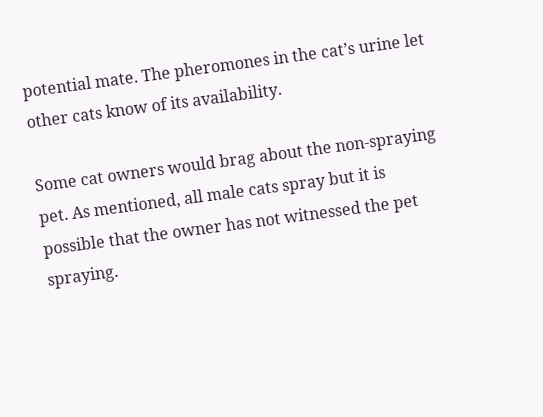potential mate. The pheromones in the cat’s urine let other cats know of its availability.

Some cat owners would brag about the non-spraying pet. As mentioned, all male cats spray but it is possible that the owner has not witnessed the pet spraying.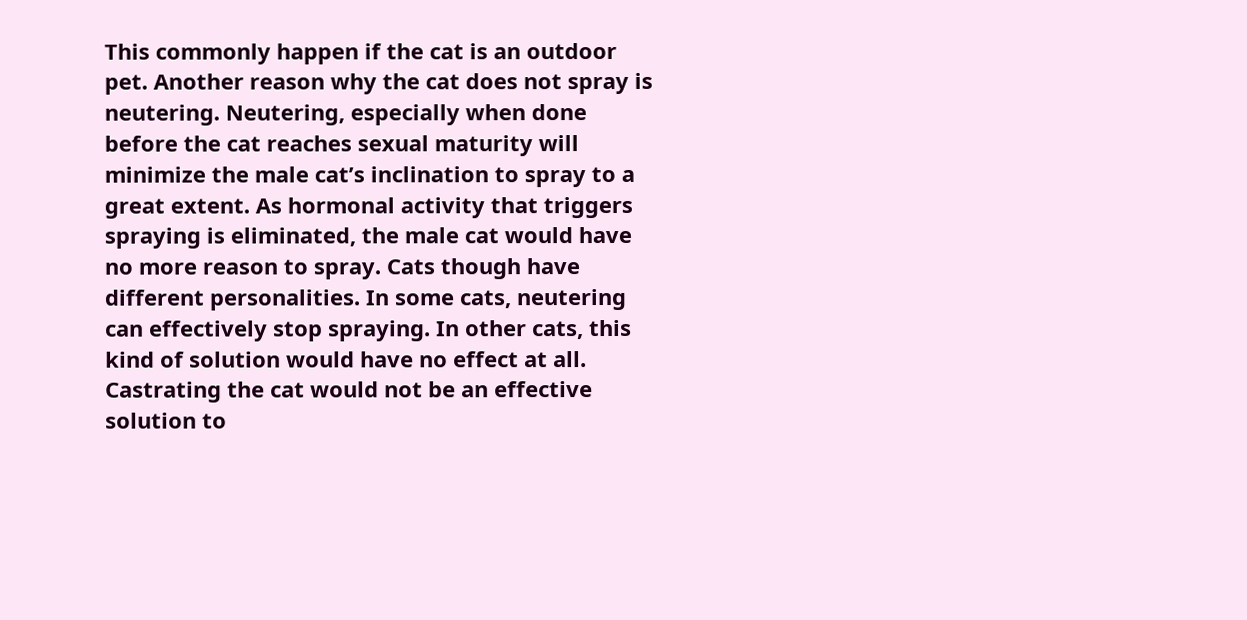This commonly happen if the cat is an outdoor pet. Another reason why the cat does not spray is neutering. Neutering, especially when done before the cat reaches sexual maturity will minimize the male cat’s inclination to spray to a great extent. As hormonal activity that triggers spraying is eliminated, the male cat would have no more reason to spray. Cats though have different personalities. In some cats, neutering can effectively stop spraying. In other cats, this kind of solution would have no effect at all. Castrating the cat would not be an effective solution to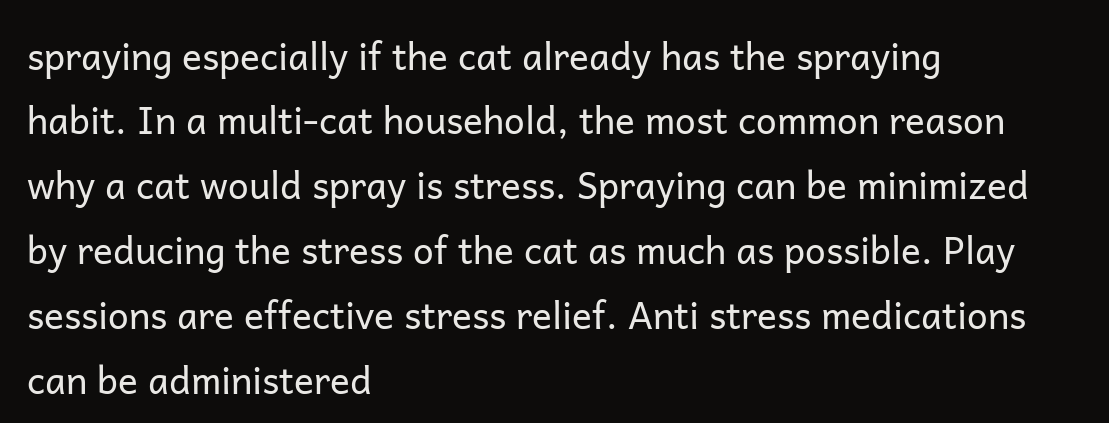spraying especially if the cat already has the spraying habit. In a multi-cat household, the most common reason why a cat would spray is stress. Spraying can be minimized by reducing the stress of the cat as much as possible. Play sessions are effective stress relief. Anti stress medications can be administered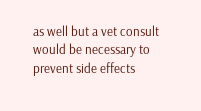as well but a vet consult would be necessary to prevent side effects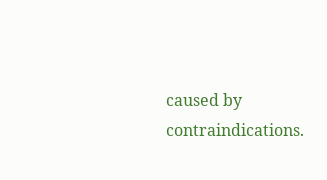caused by contraindications.